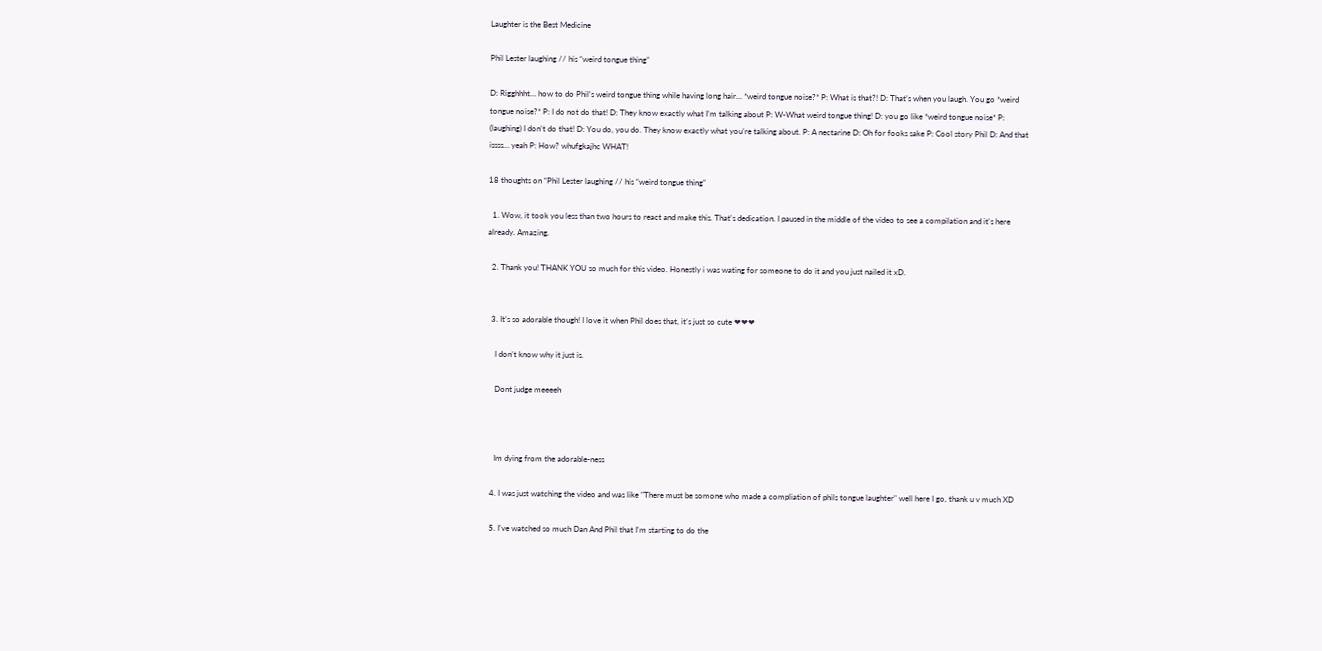Laughter is the Best Medicine

Phil Lester laughing // his “weird tongue thing”

D: Rigghhht… how to do Phil’s weird tongue thing while having long hair… *weird tongue noise?* P: What is that?! D: That’s when you laugh. You go *weird tongue noise?* P: I do not do that! D: They know exactly what I’m talking about P: W-What weird tongue thing! D: you go like *weird tongue noise* P: (laughing) I don’t do that! D: You do, you do. They know exactly what you’re talking about. P: A nectarine D: Oh for fooks sake P: Cool story Phil D: And that issss… yeah P: How? whufgkajhc WHAT!

18 thoughts on “Phil Lester laughing // his “weird tongue thing”

  1. Wow, it took you less than two hours to react and make this. That's dedication. I paused in the middle of the video to see a compilation and it's here already. Amazing.

  2. Thank you! THANK YOU so much for this video. Honestly i was wating for someone to do it and you just nailed it xD.


  3. It’s so adorable though! I love it when Phil does that, it’s just so cute ❤❤❤

    I don’t know why it just is.

    Dont judge meeeeh



    Im dying from the adorable-ness

  4. I was just watching the video and was like "There must be somone who made a compliation of phils tongue laughter" well here I go, thank u v much XD

  5. I've watched so much Dan And Phil that I'm starting to do the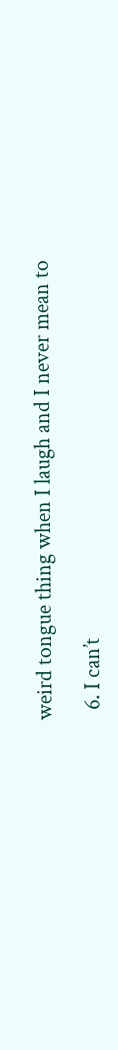weird tongue thing when I laugh and I never mean to

  6. I can’t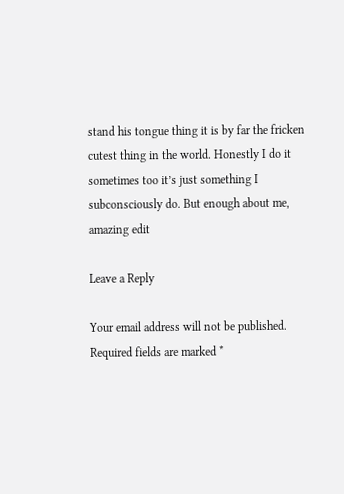stand his tongue thing it is by far the fricken cutest thing in the world. Honestly I do it sometimes too it’s just something I subconsciously do. But enough about me, amazing edit

Leave a Reply

Your email address will not be published. Required fields are marked *